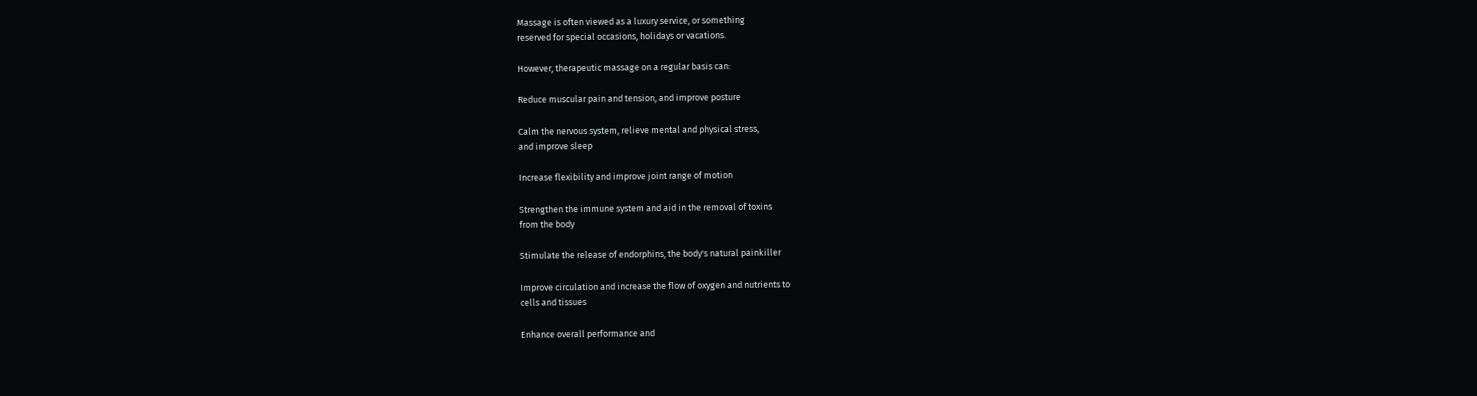Massage is often viewed as a luxury service, or something
reserved for special occasions, holidays or vacations.

However, therapeutic massage on a regular basis can:

Reduce muscular pain and tension, and improve posture

Calm the nervous system, relieve mental and physical stress,
and improve sleep

Increase flexibility and improve joint range of motion

Strengthen the immune system and aid in the removal of toxins
from the body

Stimulate the release of endorphins, the body's natural painkiller

Improve circulation and increase the flow of oxygen and nutrients to
cells and tissues

Enhance overall performance and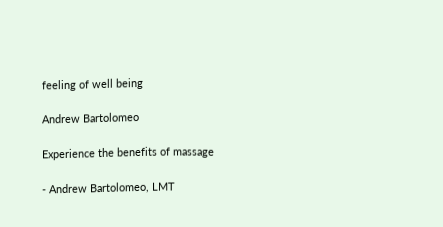feeling of well being

Andrew Bartolomeo

Experience the benefits of massage

- Andrew Bartolomeo, LMT